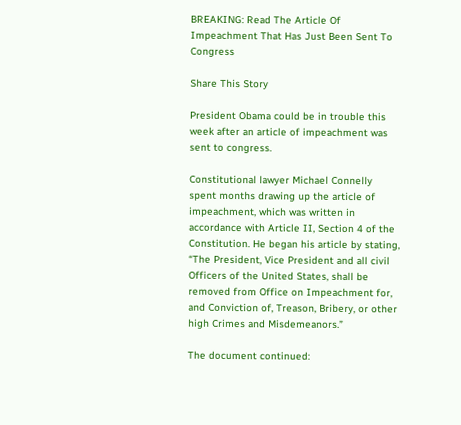BREAKING: Read The Article Of Impeachment That Has Just Been Sent To Congress

Share This Story

President Obama could be in trouble this week after an article of impeachment was sent to congress.

Constitutional lawyer Michael Connelly spent months drawing up the article of impeachment, which was written in accordance with Article II, Section 4 of the Constitution. He began his article by stating, “The President, Vice President and all civil Officers of the United States, shall be removed from Office on Impeachment for, and Conviction of, Treason, Bribery, or other high Crimes and Misdemeanors.”

The document continued: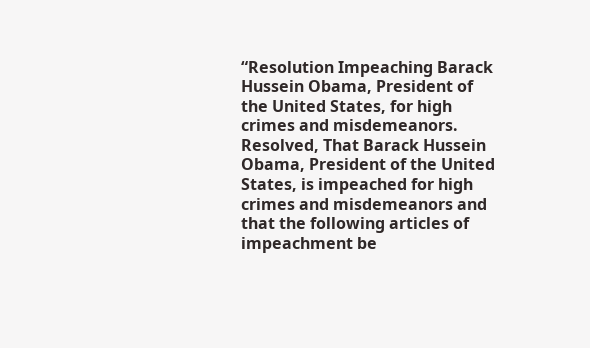“Resolution Impeaching Barack Hussein Obama, President of the United States, for high crimes and misdemeanors. Resolved, That Barack Hussein Obama, President of the United States, is impeached for high crimes and misdemeanors and that the following articles of impeachment be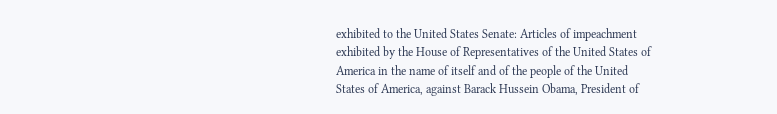exhibited to the United States Senate: Articles of impeachment exhibited by the House of Representatives of the United States of America in the name of itself and of the people of the United States of America, against Barack Hussein Obama, President of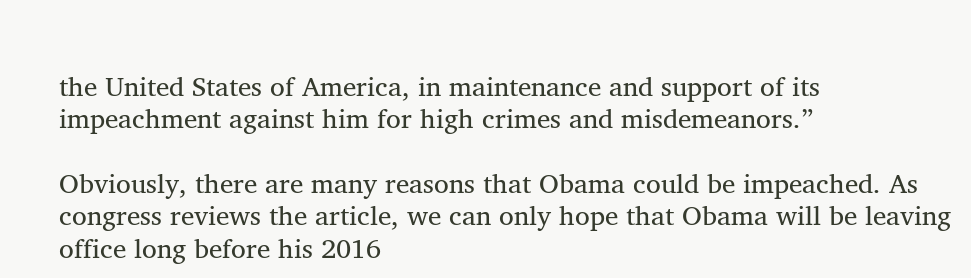the United States of America, in maintenance and support of its impeachment against him for high crimes and misdemeanors.”

Obviously, there are many reasons that Obama could be impeached. As congress reviews the article, we can only hope that Obama will be leaving office long before his 2016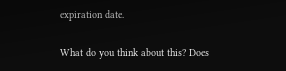expiration date.

What do you think about this? Does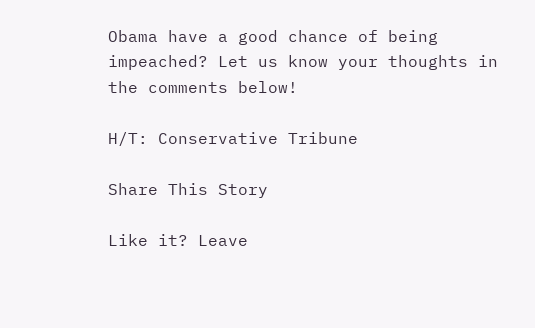Obama have a good chance of being impeached? Let us know your thoughts in the comments below!

H/T: Conservative Tribune

Share This Story

Like it? Leave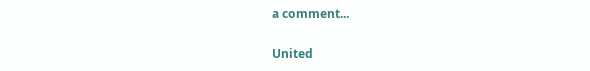a comment...

United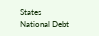States
National Debt